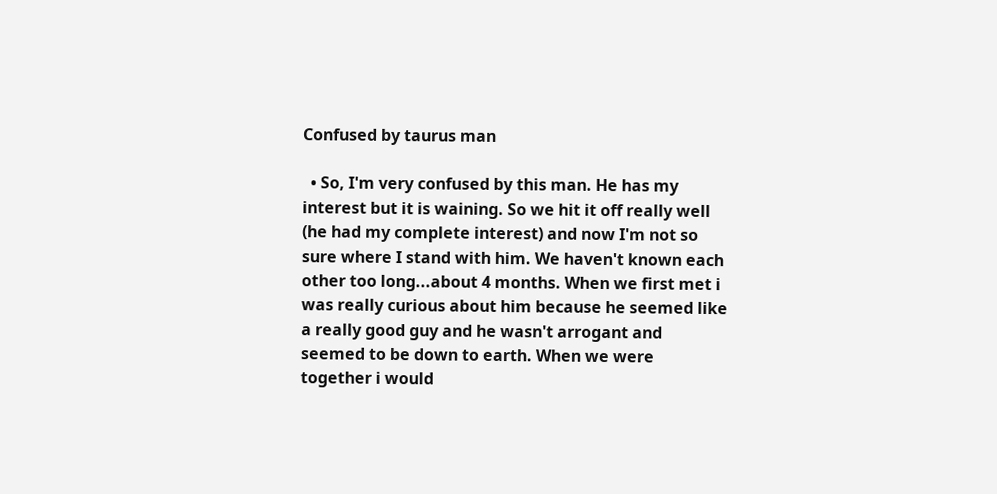Confused by taurus man

  • So, I'm very confused by this man. He has my interest but it is waining. So we hit it off really well (he had my complete interest) and now I'm not so sure where I stand with him. We haven't known each other too long...about 4 months. When we first met i was really curious about him because he seemed like a really good guy and he wasn't arrogant and seemed to be down to earth. When we were together i would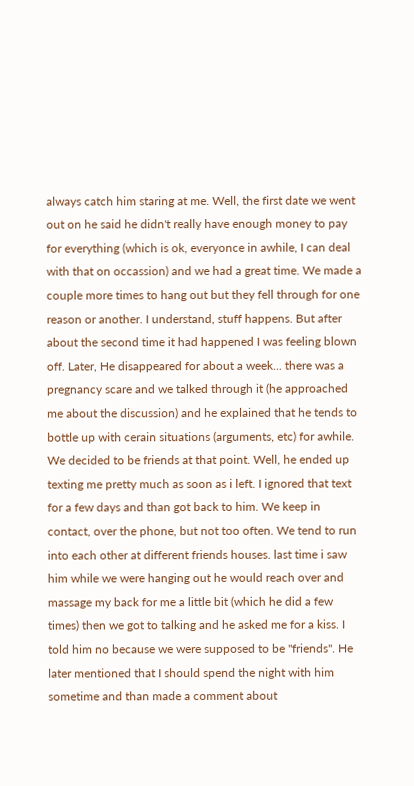always catch him staring at me. Well, the first date we went out on he said he didn't really have enough money to pay for everything (which is ok, everyonce in awhile, I can deal with that on occassion) and we had a great time. We made a couple more times to hang out but they fell through for one reason or another. I understand, stuff happens. But after about the second time it had happened I was feeling blown off. Later, He disappeared for about a week... there was a pregnancy scare and we talked through it (he approached me about the discussion) and he explained that he tends to bottle up with cerain situations (arguments, etc) for awhile. We decided to be friends at that point. Well, he ended up texting me pretty much as soon as i left. I ignored that text for a few days and than got back to him. We keep in contact, over the phone, but not too often. We tend to run into each other at different friends houses. last time i saw him while we were hanging out he would reach over and massage my back for me a little bit (which he did a few times) then we got to talking and he asked me for a kiss. I told him no because we were supposed to be "friends". He later mentioned that I should spend the night with him sometime and than made a comment about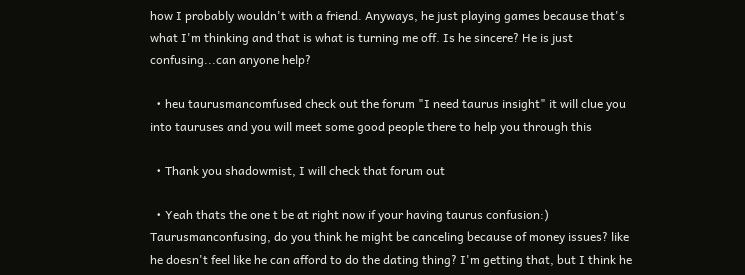how I probably wouldn't with a friend. Anyways, he just playing games because that's what I'm thinking and that is what is turning me off. Is he sincere? He is just confusing...can anyone help?

  • heu taurusmancomfused check out the forum "I need taurus insight" it will clue you into tauruses and you will meet some good people there to help you through this

  • Thank you shadowmist, I will check that forum out

  • Yeah thats the one t be at right now if your having taurus confusion:) Taurusmanconfusing, do you think he might be canceling because of money issues? like he doesn't feel like he can afford to do the dating thing? I'm getting that, but I think he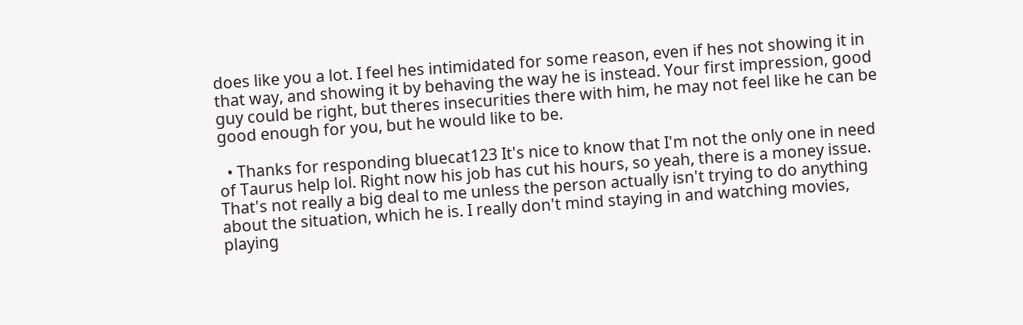does like you a lot. I feel hes intimidated for some reason, even if hes not showing it in that way, and showing it by behaving the way he is instead. Your first impression, good guy could be right, but theres insecurities there with him, he may not feel like he can be good enough for you, but he would like to be.

  • Thanks for responding bluecat123 It's nice to know that I'm not the only one in need of Taurus help lol. Right now his job has cut his hours, so yeah, there is a money issue. That's not really a big deal to me unless the person actually isn't trying to do anything about the situation, which he is. I really don't mind staying in and watching movies, playing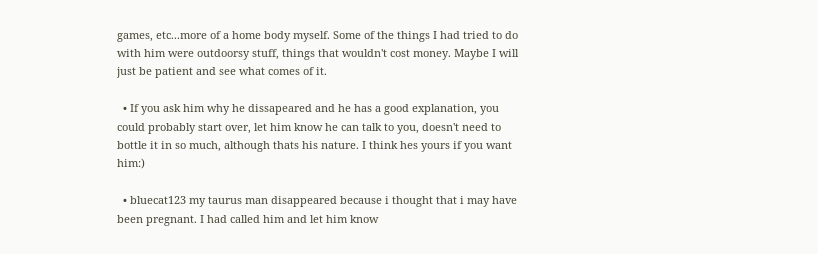games, etc...more of a home body myself. Some of the things I had tried to do with him were outdoorsy stuff, things that wouldn't cost money. Maybe I will just be patient and see what comes of it.

  • If you ask him why he dissapeared and he has a good explanation, you could probably start over, let him know he can talk to you, doesn't need to bottle it in so much, although thats his nature. I think hes yours if you want him:)

  • bluecat123 my taurus man disappeared because i thought that i may have been pregnant. I had called him and let him know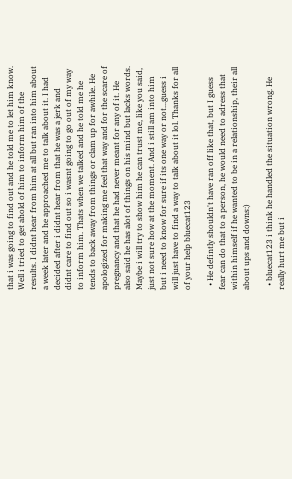that i was going to find out and he told me to let him know. Well i tried to get ahold of him to inform him of the results. I didnt hear from him at all but ran into him about a week later and he approached me to talk about it. I had decided after i didnt hear from that he was a jerk and didnt care to find out so i wasnt going to go out of my way to inform him. Thats when we talked and he told me he tends to back away from things or clam up for awhile. He apologized for making me feel that way and for the scare of pregnancy and that he had never meant for any of it. He also said he has alot of things on his mind but lacks words. Maybe i will try to show him he can trust me, like you said, just not sure how at the moment. And i still am into him but i need to know for sure if its one way or not...guess i will just have to find a way to talk about it lol. Thanks for all of your help bluecat123

  • He defintly shouldn't have ran off like that, but I guess fear can do that to a person, he would need to adress that within himself if he wanted to be in a relationship, their all about ups and downs:)

  • bluecat123 i think he handled the situation wrong. He really hurt me but i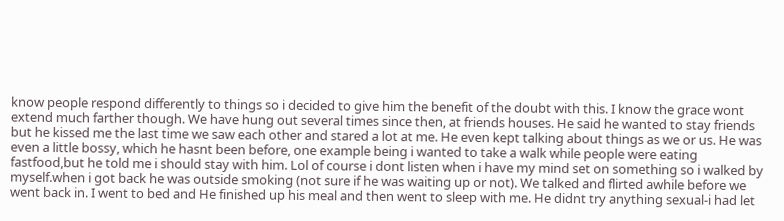know people respond differently to things so i decided to give him the benefit of the doubt with this. I know the grace wont extend much farther though. We have hung out several times since then, at friends houses. He said he wanted to stay friends but he kissed me the last time we saw each other and stared a lot at me. He even kept talking about things as we or us. He was even a little bossy, which he hasnt been before, one example being i wanted to take a walk while people were eating fastfood,but he told me i should stay with him. Lol of course i dont listen when i have my mind set on something so i walked by myself.when i got back he was outside smoking (not sure if he was waiting up or not). We talked and flirted awhile before we went back in. I went to bed and He finished up his meal and then went to sleep with me. He didnt try anything sexual-i had let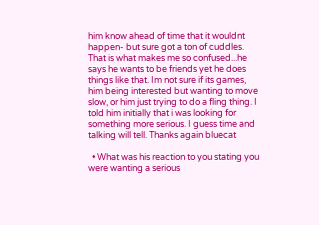him know ahead of time that it wouldnt happen- but sure got a ton of cuddles. That is what makes me so confused...he says he wants to be friends yet he does things like that. Im not sure if its games, him being interested but wanting to move slow, or him just trying to do a fling thing. I told him initially that i was looking for something more serious. I guess time and talking will tell. Thanks again bluecat

  • What was his reaction to you stating you were wanting a serious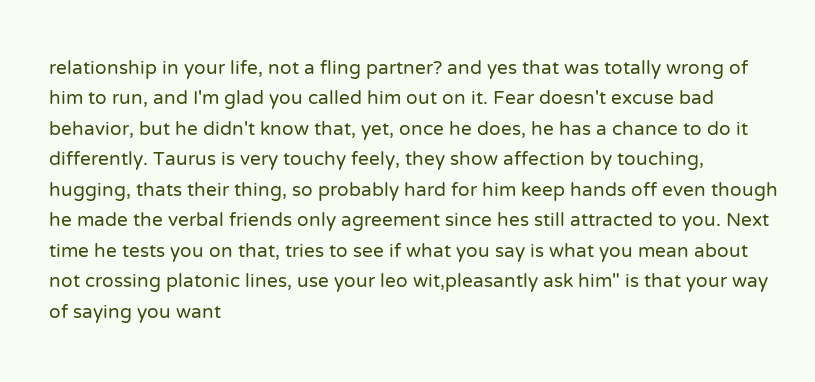relationship in your life, not a fling partner? and yes that was totally wrong of him to run, and I'm glad you called him out on it. Fear doesn't excuse bad behavior, but he didn't know that, yet, once he does, he has a chance to do it differently. Taurus is very touchy feely, they show affection by touching, hugging, thats their thing, so probably hard for him keep hands off even though he made the verbal friends only agreement since hes still attracted to you. Next time he tests you on that, tries to see if what you say is what you mean about not crossing platonic lines, use your leo wit,pleasantly ask him" is that your way of saying you want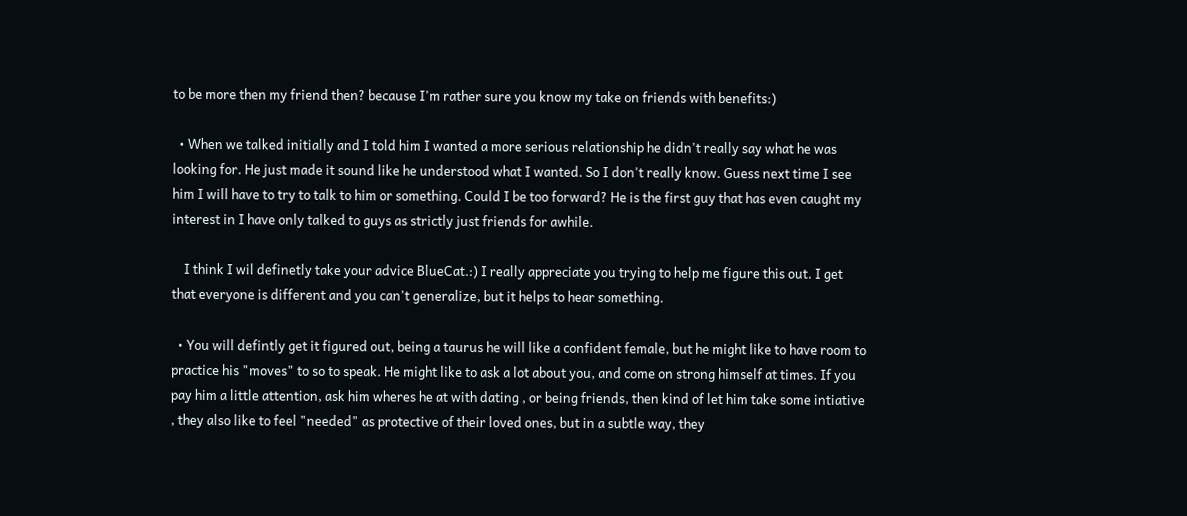to be more then my friend then? because I'm rather sure you know my take on friends with benefits:)

  • When we talked initially and I told him I wanted a more serious relationship he didn't really say what he was looking for. He just made it sound like he understood what I wanted. So I don't really know. Guess next time I see him I will have to try to talk to him or something. Could I be too forward? He is the first guy that has even caught my interest in I have only talked to guys as strictly just friends for awhile.

    I think I wil definetly take your advice BlueCat.:) I really appreciate you trying to help me figure this out. I get that everyone is different and you can't generalize, but it helps to hear something.

  • You will defintly get it figured out, being a taurus he will like a confident female, but he might like to have room to practice his "moves" to so to speak. He might like to ask a lot about you, and come on strong himself at times. If you pay him a little attention, ask him wheres he at with dating , or being friends, then kind of let him take some intiative , they also like to feel "needed" as protective of their loved ones, but in a subtle way, they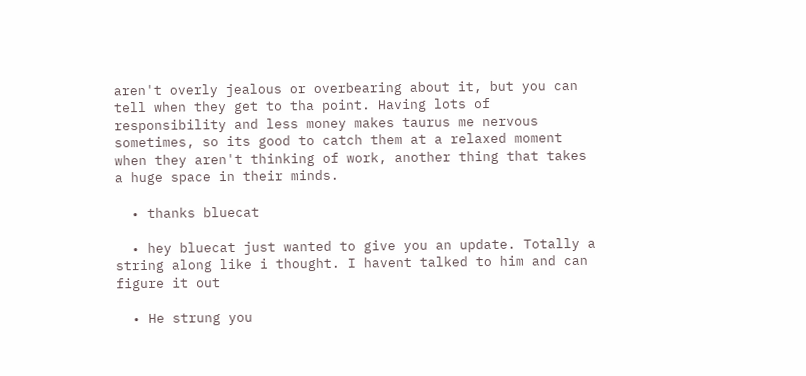aren't overly jealous or overbearing about it, but you can tell when they get to tha point. Having lots of responsibility and less money makes taurus me nervous sometimes, so its good to catch them at a relaxed moment when they aren't thinking of work, another thing that takes a huge space in their minds.

  • thanks bluecat

  • hey bluecat just wanted to give you an update. Totally a string along like i thought. I havent talked to him and can figure it out

  • He strung you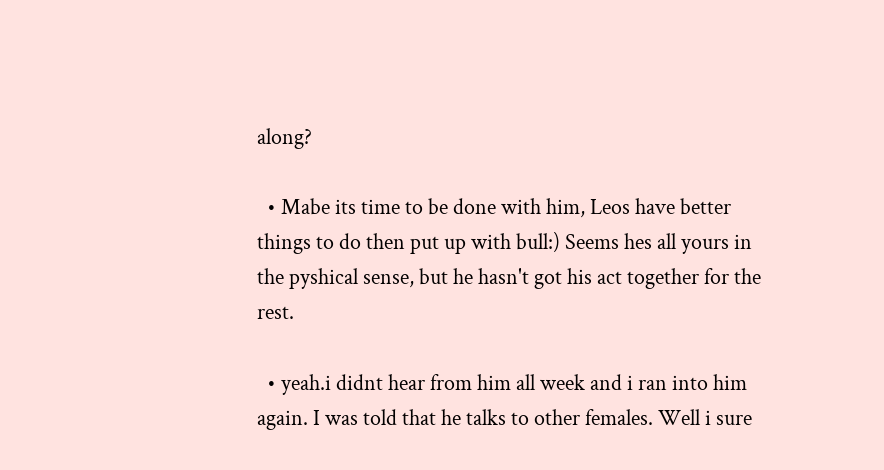along?

  • Mabe its time to be done with him, Leos have better things to do then put up with bull:) Seems hes all yours in the pyshical sense, but he hasn't got his act together for the rest.

  • yeah.i didnt hear from him all week and i ran into him again. I was told that he talks to other females. Well i sure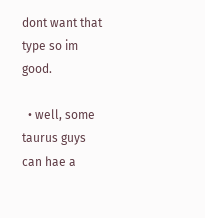dont want that type so im good.

  • well, some taurus guys can hae a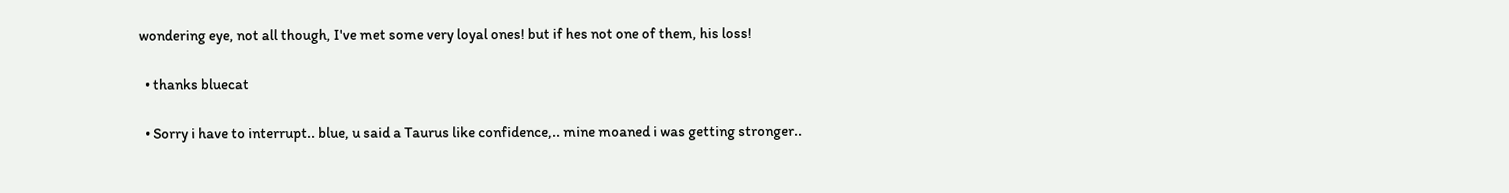wondering eye, not all though, I've met some very loyal ones! but if hes not one of them, his loss!

  • thanks bluecat

  • Sorry i have to interrupt.. blue, u said a Taurus like confidence,.. mine moaned i was getting stronger..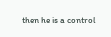then he is a control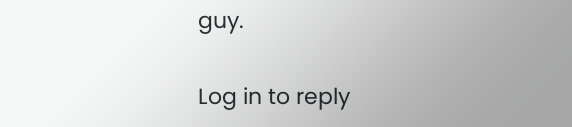guy.

Log in to reply